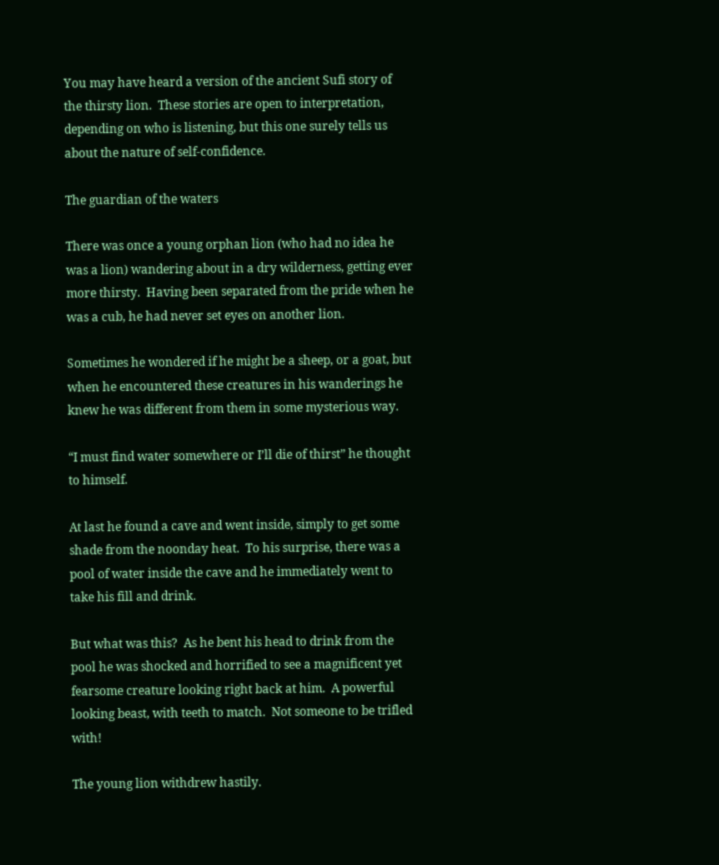You may have heard a version of the ancient Sufi story of the thirsty lion.  These stories are open to interpretation, depending on who is listening, but this one surely tells us about the nature of self-confidence.

The guardian of the waters

There was once a young orphan lion (who had no idea he was a lion) wandering about in a dry wilderness, getting ever more thirsty.  Having been separated from the pride when he was a cub, he had never set eyes on another lion.

Sometimes he wondered if he might be a sheep, or a goat, but when he encountered these creatures in his wanderings he knew he was different from them in some mysterious way.

“I must find water somewhere or I’ll die of thirst” he thought to himself.

At last he found a cave and went inside, simply to get some shade from the noonday heat.  To his surprise, there was a pool of water inside the cave and he immediately went to take his fill and drink.

But what was this?  As he bent his head to drink from the pool he was shocked and horrified to see a magnificent yet fearsome creature looking right back at him.  A powerful looking beast, with teeth to match.  Not someone to be trifled with!

The young lion withdrew hastily.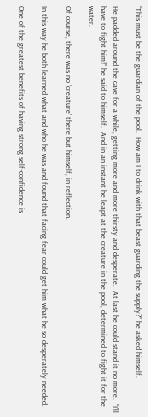“This must be the guardian of the pool.  How am I to drink with that beast guarding the supply?” he asked himself.

He padded around the cave for a while, getting more and more thirsty and desperate.  At last he could stand it no more.  “I’ll have to fight him!” he said to himself.  And in an instant he leapt at the creature in the pool, determined to fight it for the water.

Of course, there was no ‘creature’ there but himself, in reflection.

In this way he both learned what and who he was and found that facing fear could get him what he so desperately needed.

One of the greatest benefits of having strong self-confidence is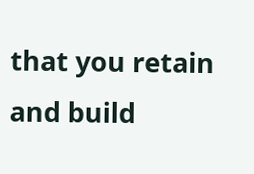that you retain and build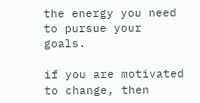the energy you need to pursue your goals.

if you are motivated to change, then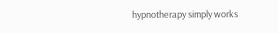hypnotherapy simply works